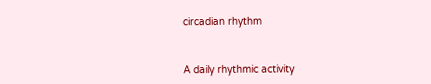circadian rhythm


A daily rhythmic activity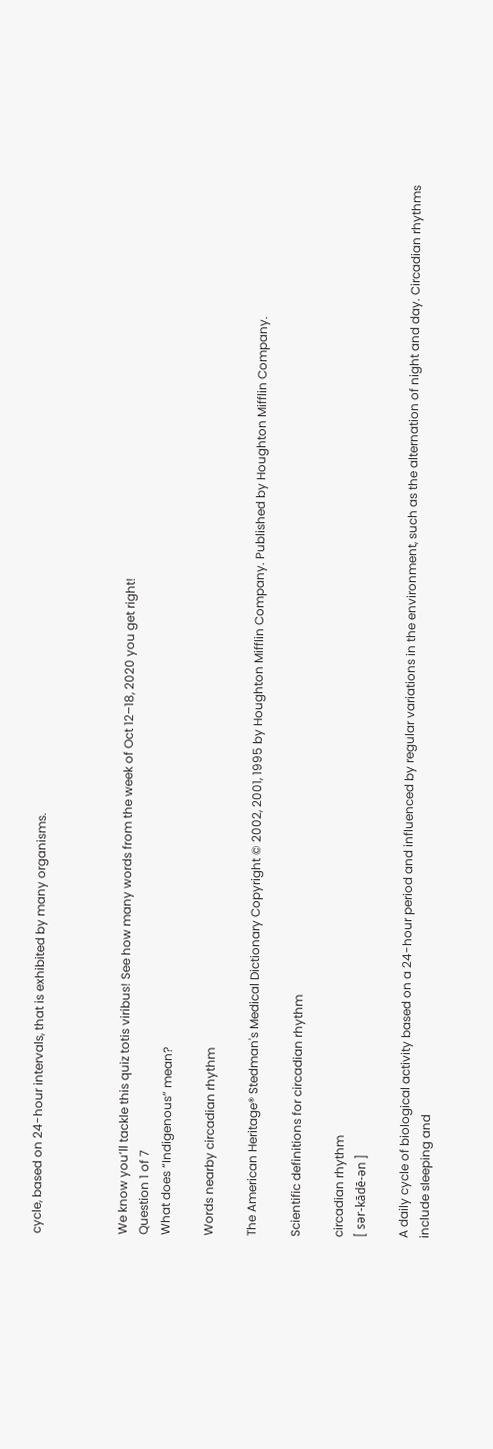cycle, based on 24-hour intervals, that is exhibited by many organisms.



We know you’ll tackle this quiz totis viribus! See how many words from the week of Oct 12–18, 2020 you get right!
Question 1 of 7
What does “Indigenous” mean?

Words nearby circadian rhythm

The American Heritage® Stedman's Medical Dictionary Copyright © 2002, 2001, 1995 by Houghton Mifflin Company. Published by Houghton Mifflin Company.

Scientific definitions for circadian rhythm

circadian rhythm
[ sər-kādē-ən ]

A daily cycle of biological activity based on a 24-hour period and influenced by regular variations in the environment, such as the alternation of night and day. Circadian rhythms include sleeping and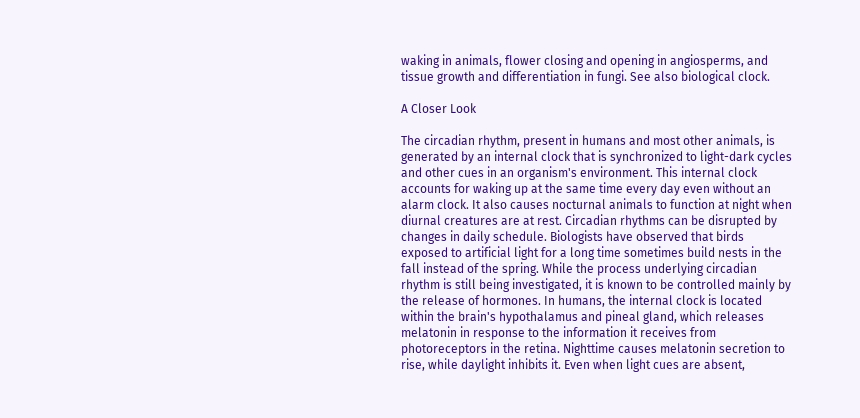waking in animals, flower closing and opening in angiosperms, and tissue growth and differentiation in fungi. See also biological clock.

A Closer Look

The circadian rhythm, present in humans and most other animals, is generated by an internal clock that is synchronized to light-dark cycles and other cues in an organism's environment. This internal clock accounts for waking up at the same time every day even without an alarm clock. It also causes nocturnal animals to function at night when diurnal creatures are at rest. Circadian rhythms can be disrupted by changes in daily schedule. Biologists have observed that birds exposed to artificial light for a long time sometimes build nests in the fall instead of the spring. While the process underlying circadian rhythm is still being investigated, it is known to be controlled mainly by the release of hormones. In humans, the internal clock is located within the brain's hypothalamus and pineal gland, which releases melatonin in response to the information it receives from photoreceptors in the retina. Nighttime causes melatonin secretion to rise, while daylight inhibits it. Even when light cues are absent,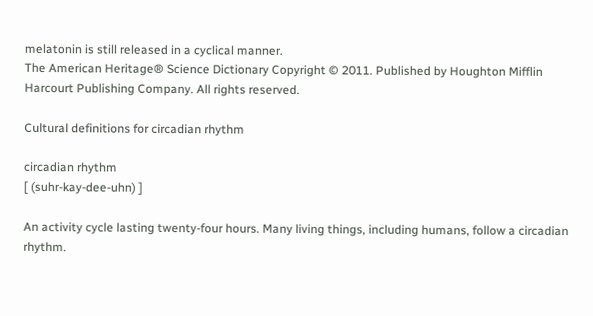melatonin is still released in a cyclical manner.
The American Heritage® Science Dictionary Copyright © 2011. Published by Houghton Mifflin Harcourt Publishing Company. All rights reserved.

Cultural definitions for circadian rhythm

circadian rhythm
[ (suhr-kay-dee-uhn) ]

An activity cycle lasting twenty-four hours. Many living things, including humans, follow a circadian rhythm.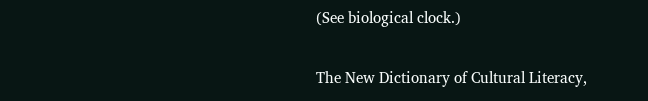(See biological clock.)

The New Dictionary of Cultural Literacy,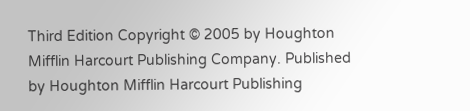Third Edition Copyright © 2005 by Houghton Mifflin Harcourt Publishing Company. Published by Houghton Mifflin Harcourt Publishing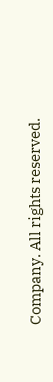Company. All rights reserved.